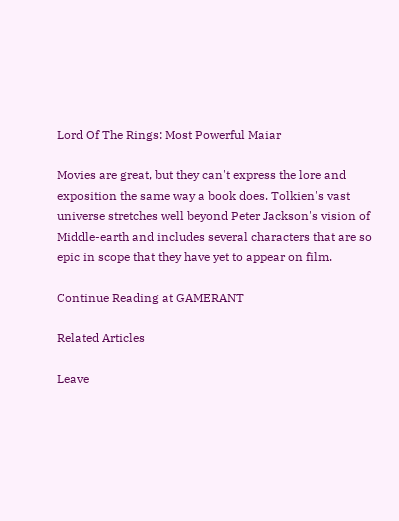Lord Of The Rings: Most Powerful Maiar

Movies are great, but they can't express the lore and exposition the same way a book does. Tolkien's vast universe stretches well beyond Peter Jackson's vision of Middle-earth and includes several characters that are so epic in scope that they have yet to appear on film.

Continue Reading at GAMERANT

Related Articles

Leave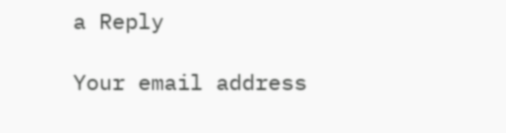a Reply

Your email address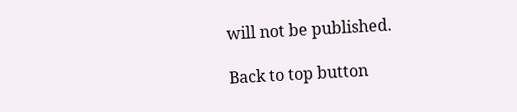will not be published.

Back to top button